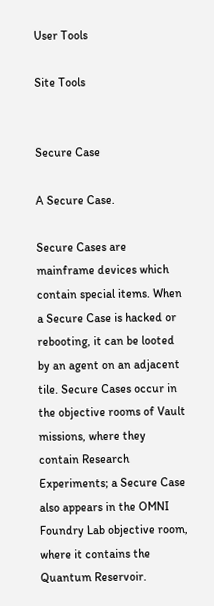User Tools

Site Tools


Secure Case

A Secure Case.

Secure Cases are mainframe devices which contain special items. When a Secure Case is hacked or rebooting, it can be looted by an agent on an adjacent tile. Secure Cases occur in the objective rooms of Vault missions, where they contain Research Experiments; a Secure Case also appears in the OMNI Foundry Lab objective room, where it contains the Quantum Reservoir.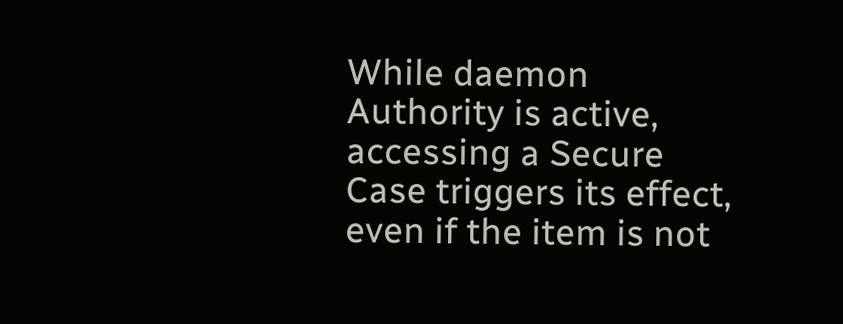While daemon Authority is active, accessing a Secure Case triggers its effect, even if the item is not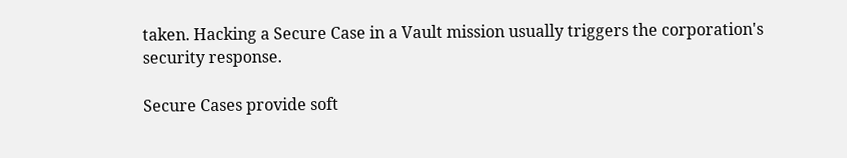taken. Hacking a Secure Case in a Vault mission usually triggers the corporation's security response.

Secure Cases provide soft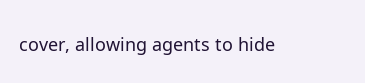cover, allowing agents to hide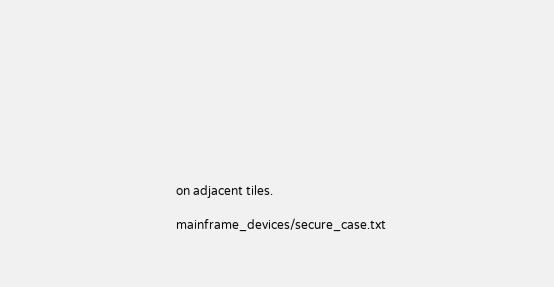on adjacent tiles.

mainframe_devices/secure_case.txt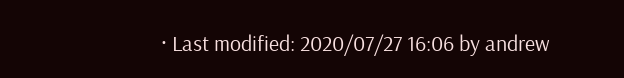· Last modified: 2020/07/27 16:06 by andrew